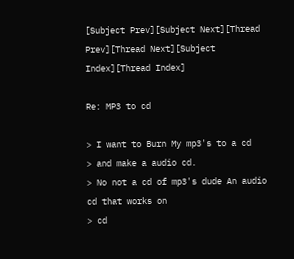[Subject Prev][Subject Next][Thread Prev][Thread Next][Subject Index][Thread Index]

Re: MP3 to cd

> I want to Burn My mp3's to a cd
> and make a audio cd.
> No not a cd of mp3's dude An audio cd that works on
> cd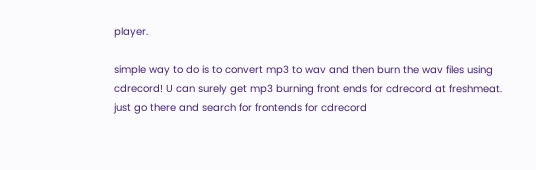player.

simple way to do is to convert mp3 to wav and then burn the wav files using
cdrecord! U can surely get mp3 burning front ends for cdrecord at freshmeat.
just go there and search for frontends for cdrecord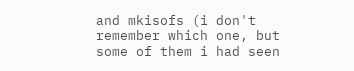and mkisofs (i don't
remember which one, but some of them i had seen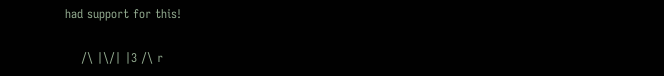had support for this!

    /\ |\/| |3 /\ r